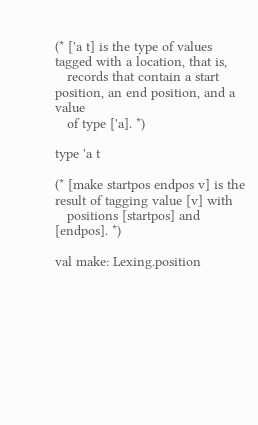(* ['a t] is the type of values tagged with a location, that is,
   records that contain a start position, an end position, and a value
   of type ['a]. *)

type 'a t

(* [make startpos endpos v] is the result of tagging value [v] with
   positions [startpos] and [endpos]. *)

val make: Lexing.position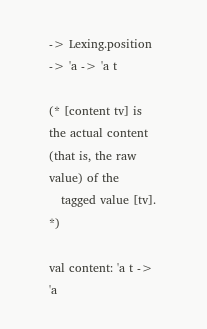-> Lexing.position -> 'a -> 'a t

(* [content tv] is the actual content (that is, the raw value) of the
   tagged value [tv]. *)

val content: 'a t -> 'a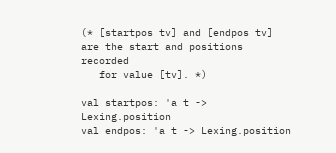(* [startpos tv] and [endpos tv] are the start and positions recorded
   for value [tv]. *)

val startpos: 'a t -> Lexing.position
val endpos: 'a t -> Lexing.position